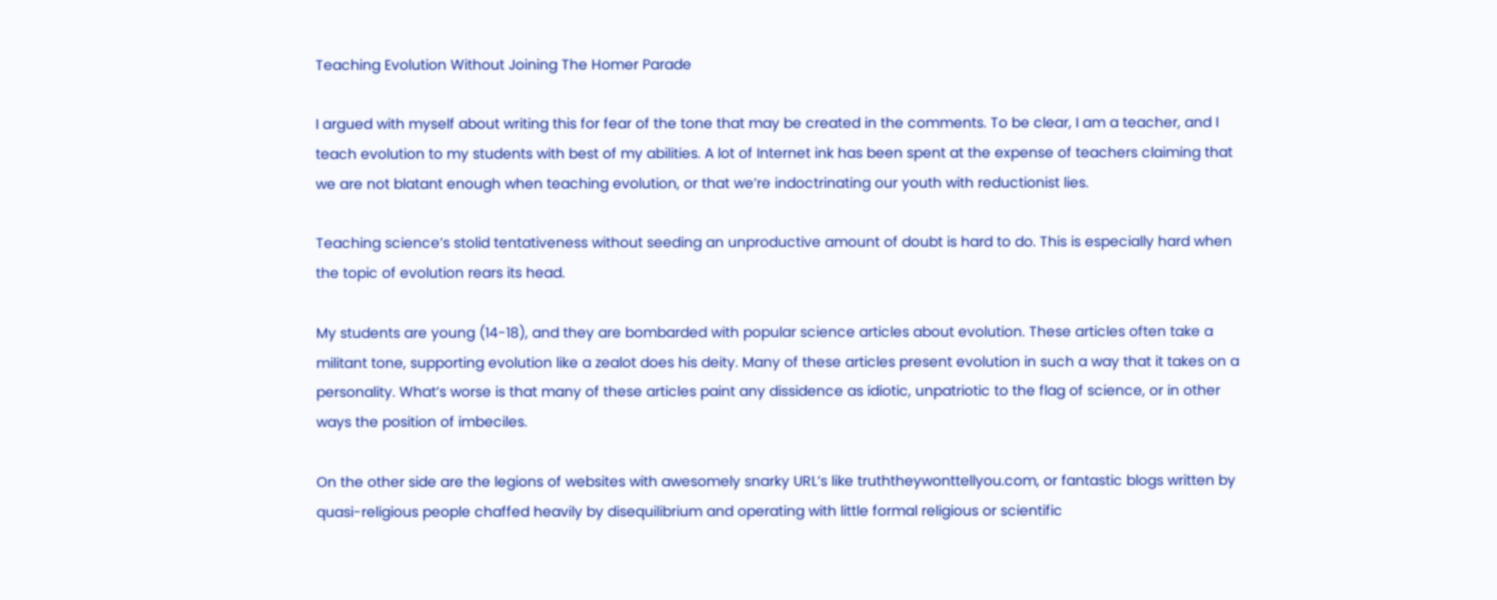Teaching Evolution Without Joining The Homer Parade

I argued with myself about writing this for fear of the tone that may be created in the comments. To be clear, I am a teacher, and I teach evolution to my students with best of my abilities. A lot of Internet ink has been spent at the expense of teachers claiming that we are not blatant enough when teaching evolution, or that we’re indoctrinating our youth with reductionist lies.

Teaching science’s stolid tentativeness without seeding an unproductive amount of doubt is hard to do. This is especially hard when the topic of evolution rears its head.

My students are young (14-18), and they are bombarded with popular science articles about evolution. These articles often take a militant tone, supporting evolution like a zealot does his deity. Many of these articles present evolution in such a way that it takes on a personality. What’s worse is that many of these articles paint any dissidence as idiotic, unpatriotic to the flag of science, or in other ways the position of imbeciles.

On the other side are the legions of websites with awesomely snarky URL’s like truththeywonttellyou.com, or fantastic blogs written by quasi-religious people chaffed heavily by disequilibrium and operating with little formal religious or scientific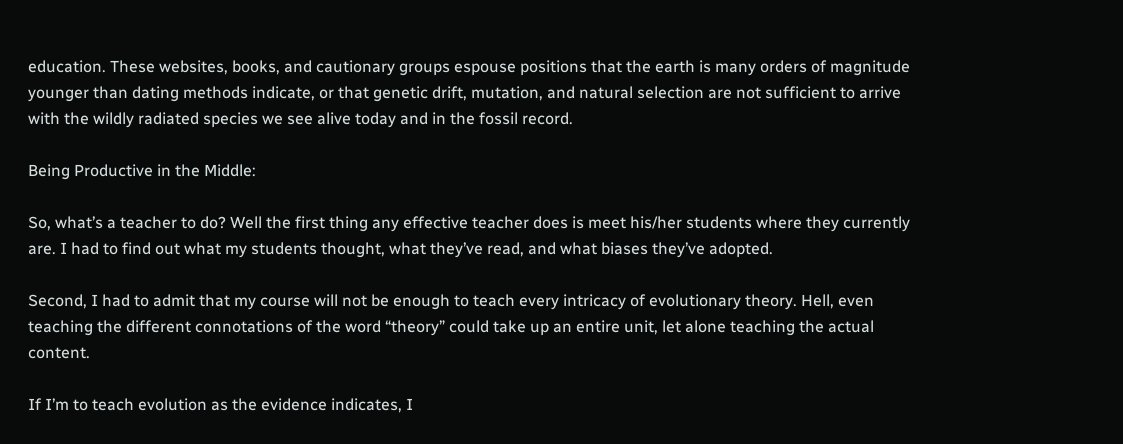education. These websites, books, and cautionary groups espouse positions that the earth is many orders of magnitude younger than dating methods indicate, or that genetic drift, mutation, and natural selection are not sufficient to arrive with the wildly radiated species we see alive today and in the fossil record.

Being Productive in the Middle:

So, what’s a teacher to do? Well the first thing any effective teacher does is meet his/her students where they currently are. I had to find out what my students thought, what they’ve read, and what biases they’ve adopted.

Second, I had to admit that my course will not be enough to teach every intricacy of evolutionary theory. Hell, even teaching the different connotations of the word “theory” could take up an entire unit, let alone teaching the actual content.

If I’m to teach evolution as the evidence indicates, I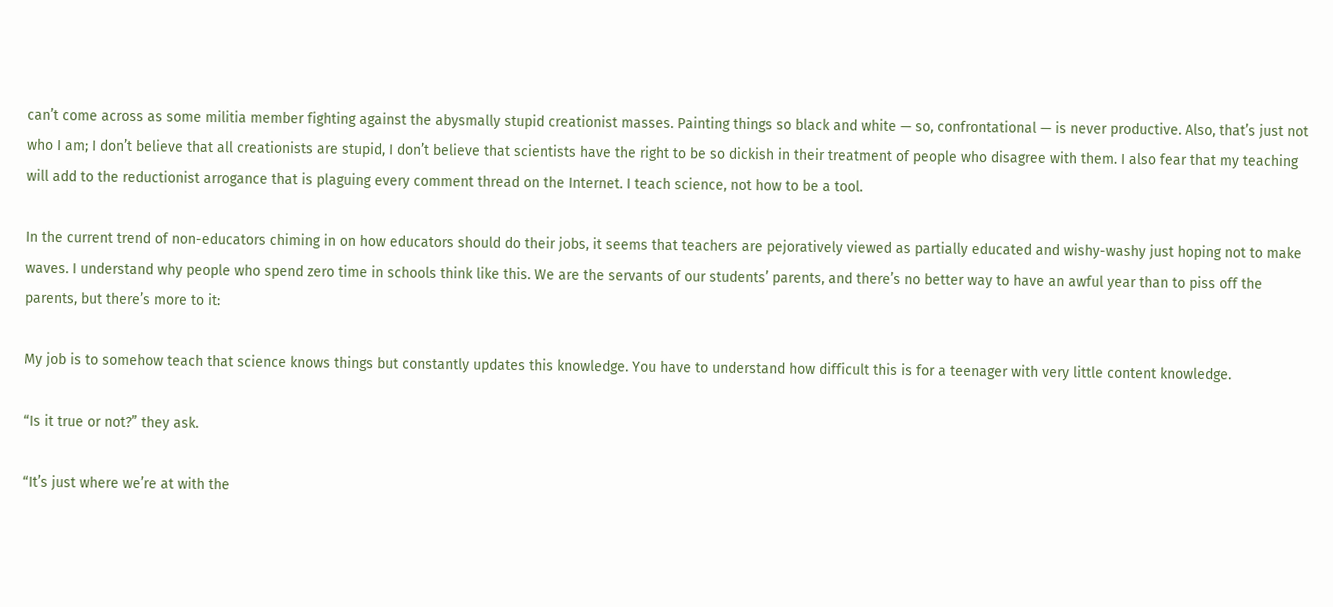can’t come across as some militia member fighting against the abysmally stupid creationist masses. Painting things so black and white — so, confrontational — is never productive. Also, that’s just not who I am; I don’t believe that all creationists are stupid, I don’t believe that scientists have the right to be so dickish in their treatment of people who disagree with them. I also fear that my teaching will add to the reductionist arrogance that is plaguing every comment thread on the Internet. I teach science, not how to be a tool.

In the current trend of non-educators chiming in on how educators should do their jobs, it seems that teachers are pejoratively viewed as partially educated and wishy-washy just hoping not to make waves. I understand why people who spend zero time in schools think like this. We are the servants of our students’ parents, and there’s no better way to have an awful year than to piss off the parents, but there’s more to it:

My job is to somehow teach that science knows things but constantly updates this knowledge. You have to understand how difficult this is for a teenager with very little content knowledge.

“Is it true or not?” they ask.

“It’s just where we’re at with the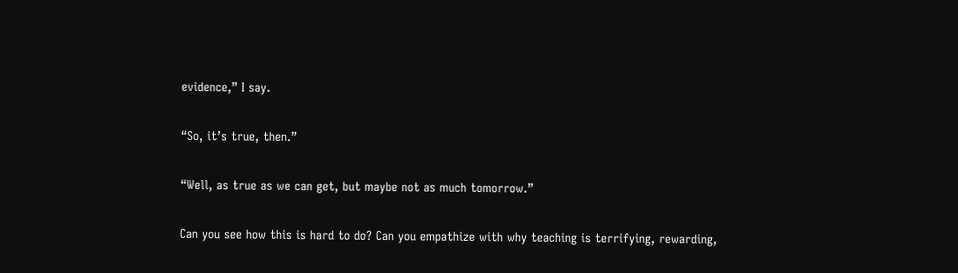evidence,” I say.

“So, it’s true, then.”

“Well, as true as we can get, but maybe not as much tomorrow.”

Can you see how this is hard to do? Can you empathize with why teaching is terrifying, rewarding,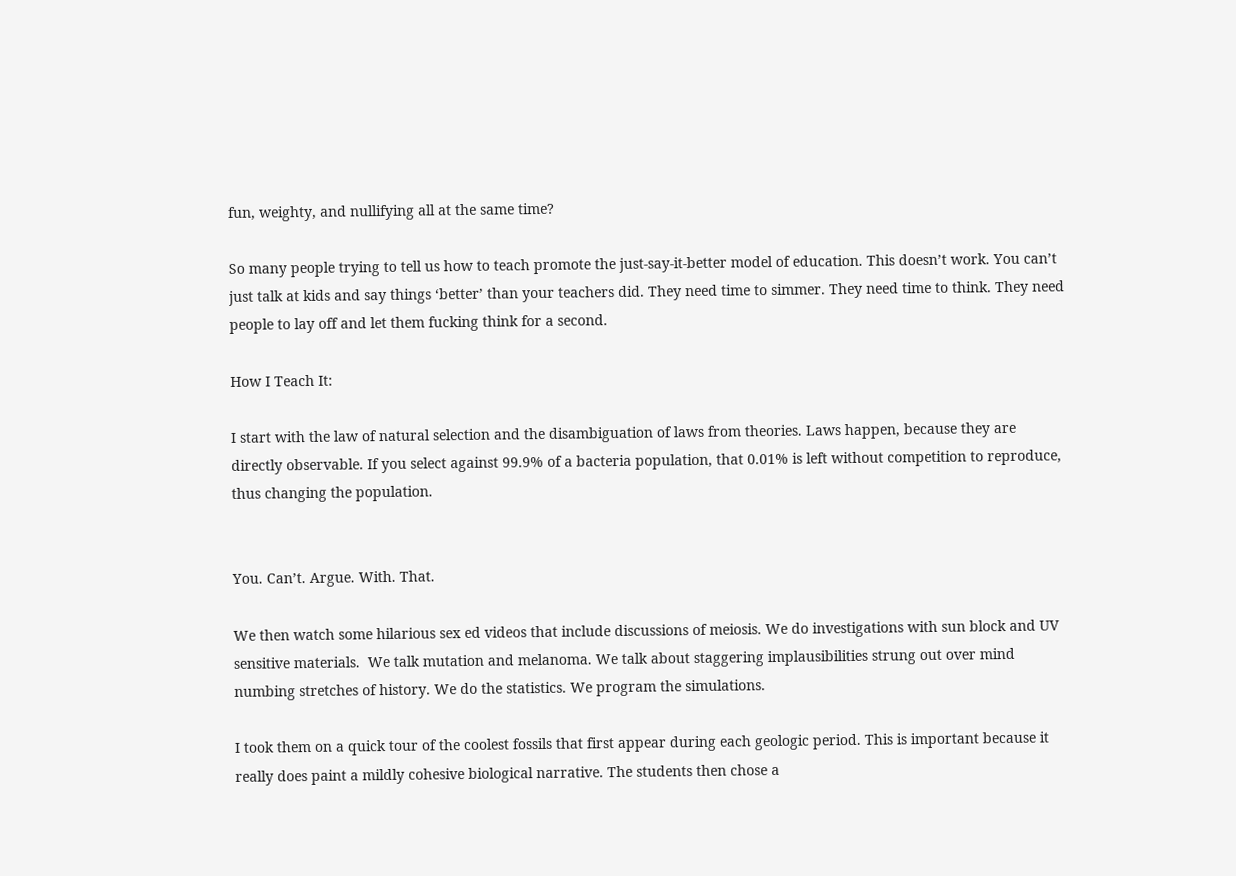fun, weighty, and nullifying all at the same time?

So many people trying to tell us how to teach promote the just-say-it-better model of education. This doesn’t work. You can’t just talk at kids and say things ‘better’ than your teachers did. They need time to simmer. They need time to think. They need people to lay off and let them fucking think for a second.

How I Teach It:

I start with the law of natural selection and the disambiguation of laws from theories. Laws happen, because they are directly observable. If you select against 99.9% of a bacteria population, that 0.01% is left without competition to reproduce, thus changing the population.


You. Can’t. Argue. With. That.

We then watch some hilarious sex ed videos that include discussions of meiosis. We do investigations with sun block and UV sensitive materials.  We talk mutation and melanoma. We talk about staggering implausibilities strung out over mind numbing stretches of history. We do the statistics. We program the simulations.

I took them on a quick tour of the coolest fossils that first appear during each geologic period. This is important because it really does paint a mildly cohesive biological narrative. The students then chose a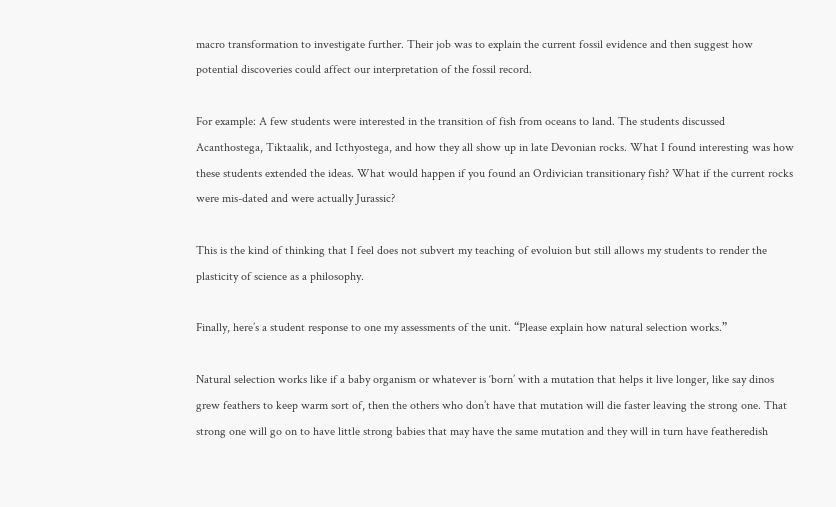macro transformation to investigate further. Their job was to explain the current fossil evidence and then suggest how potential discoveries could affect our interpretation of the fossil record.

For example: A few students were interested in the transition of fish from oceans to land. The students discussed Acanthostega, Tiktaalik, and Icthyostega, and how they all show up in late Devonian rocks. What I found interesting was how these students extended the ideas. What would happen if you found an Ordivician transitionary fish? What if the current rocks were mis-dated and were actually Jurassic?

This is the kind of thinking that I feel does not subvert my teaching of evoluion but still allows my students to render the plasticity of science as a philosophy.

Finally, here’s a student response to one my assessments of the unit. “Please explain how natural selection works.”

Natural selection works like if a baby organism or whatever is ‘born’ with a mutation that helps it live longer, like say dinos grew feathers to keep warm sort of, then the others who don’t have that mutation will die faster leaving the strong one. That strong one will go on to have little strong babies that may have the same mutation and they will in turn have featheredish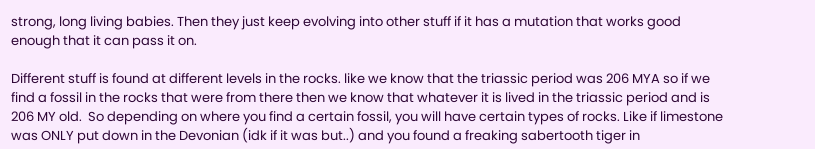strong, long living babies. Then they just keep evolving into other stuff if it has a mutation that works good enough that it can pass it on.

Different stuff is found at different levels in the rocks. like we know that the triassic period was 206 MYA so if we find a fossil in the rocks that were from there then we know that whatever it is lived in the triassic period and is 206 MY old.  So depending on where you find a certain fossil, you will have certain types of rocks. Like if limestone was ONLY put down in the Devonian (idk if it was but..) and you found a freaking sabertooth tiger in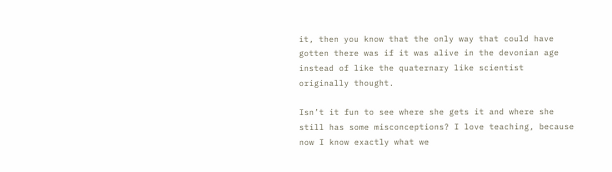it, then you know that the only way that could have gotten there was if it was alive in the devonian age instead of like the quaternary like scientist originally thought.

Isn’t it fun to see where she gets it and where she still has some misconceptions? I love teaching, because now I know exactly what we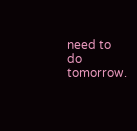need to do tomorrow.